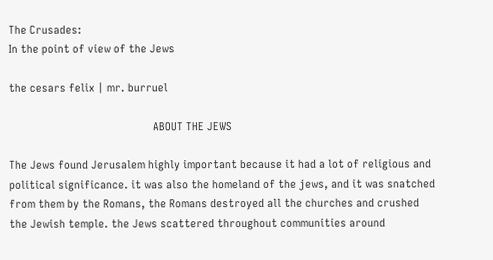The Crusades:
In the point of view of the Jews

the cesars felix | mr. burruel

                                                ABOUT THE JEWS

The Jews found Jerusalem highly important because it had a lot of religious and political significance. it was also the homeland of the jews, and it was snatched from them by the Romans, the Romans destroyed all the churches and crushed the Jewish temple. the Jews scattered throughout communities around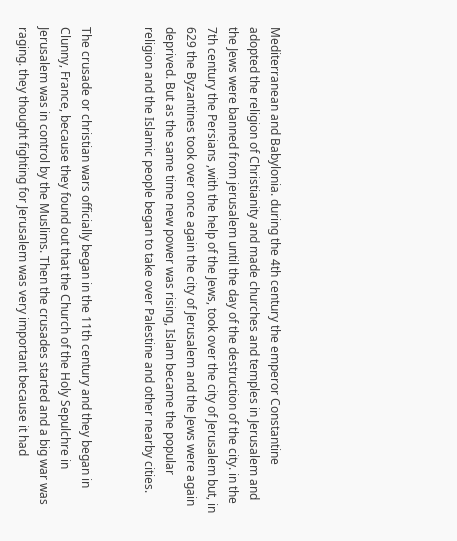Mediterranean and Babylonia. during the 4th century the emperor Constantine adopted the religion of Christianity and made churches and temples in Jerusalem and the Jews were banned from jerusalem until the day of the destruction of the city. in the 7th century the Persians ,with the help of the Jews, took over the city of Jerusalem but, in 629 the Byzantines took over once again the city of Jerusalem and the Jews were again deprived. But as the same time new power was rising, Islam became the popular religion and the Islamic people began to take over Palestine and other nearby cities.


The crusade or christian wars officially began in the 11th century and they began in Clunny, France, because they found out that the Church of the Holy Sepulchre in Jerusalem was in control by the Muslims. Then the crusades started and a big war was raging. they thought fighting for Jerusalem was very important because it had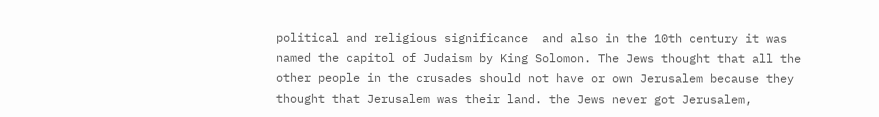political and religious significance  and also in the 10th century it was named the capitol of Judaism by King Solomon. The Jews thought that all the other people in the crusades should not have or own Jerusalem because they thought that Jerusalem was their land. the Jews never got Jerusalem,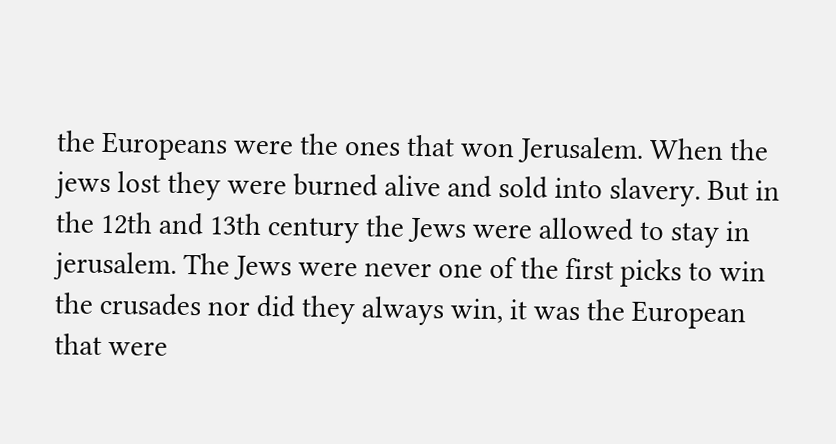the Europeans were the ones that won Jerusalem. When the jews lost they were burned alive and sold into slavery. But in the 12th and 13th century the Jews were allowed to stay in jerusalem. The Jews were never one of the first picks to win the crusades nor did they always win, it was the European that were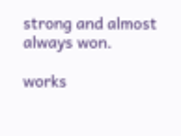strong and almost always won.

works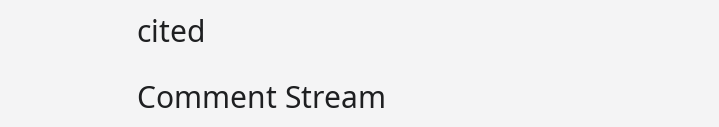cited

Comment Stream